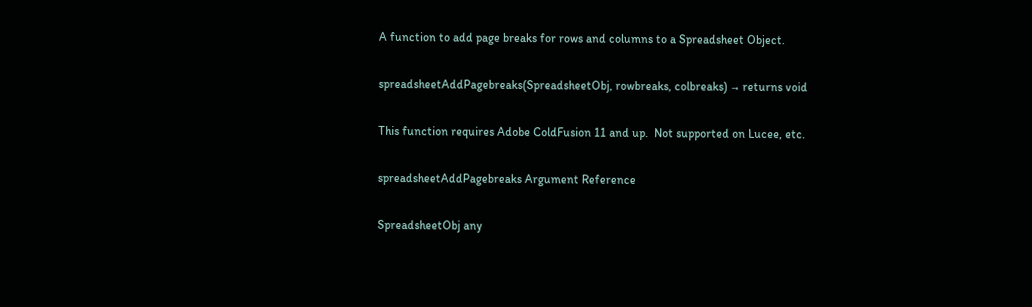A function to add page breaks for rows and columns to a Spreadsheet Object.

spreadsheetAddPagebreaks(SpreadsheetObj, rowbreaks, colbreaks) → returns void

This function requires Adobe ColdFusion 11 and up.  Not supported on Lucee, etc.

spreadsheetAddPagebreaks Argument Reference

SpreadsheetObj any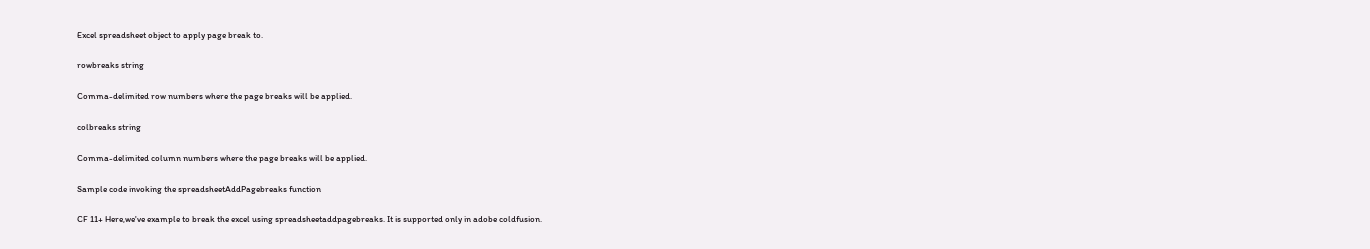Excel spreadsheet object to apply page break to.

rowbreaks string

Comma-delimited row numbers where the page breaks will be applied.

colbreaks string

Comma-delimited column numbers where the page breaks will be applied.

Sample code invoking the spreadsheetAddPagebreaks function

CF 11+ Here,we've example to break the excel using spreadsheetaddpagebreaks. It is supported only in adobe coldfusion.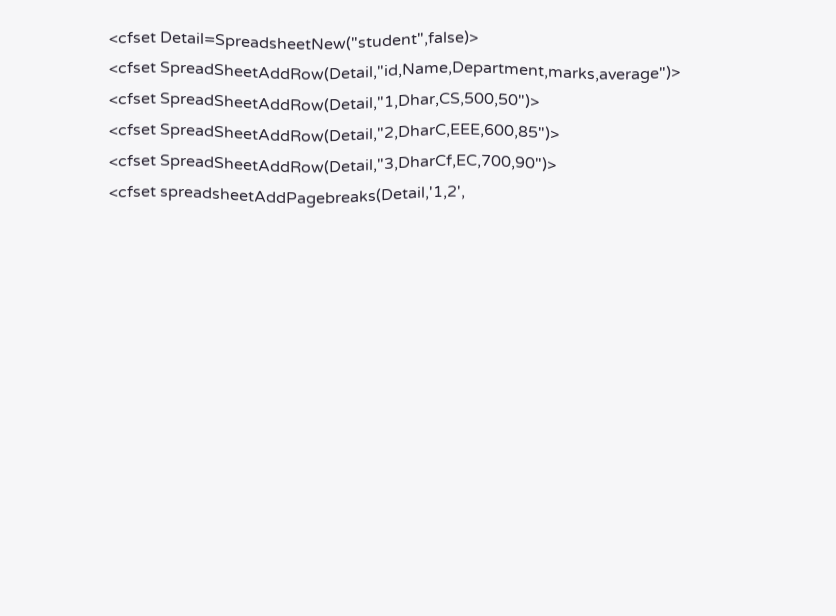<cfset Detail=SpreadsheetNew("student",false)>
<cfset SpreadSheetAddRow(Detail,"id,Name,Department,marks,average")>
<cfset SpreadSheetAddRow(Detail,"1,Dhar,CS,500,50")>
<cfset SpreadSheetAddRow(Detail,"2,DharC,EEE,600,85")>
<cfset SpreadSheetAddRow(Detail,"3,DharCf,EC,700,90")>
<cfset spreadsheetAddPagebreaks(Detail,'1,2',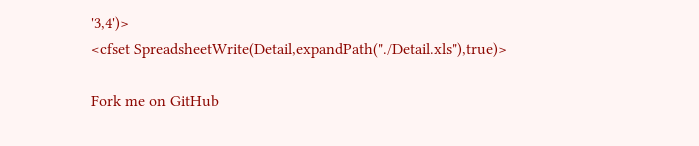'3,4')>
<cfset SpreadsheetWrite(Detail,expandPath("./Detail.xls"),true)>

Fork me on GitHub